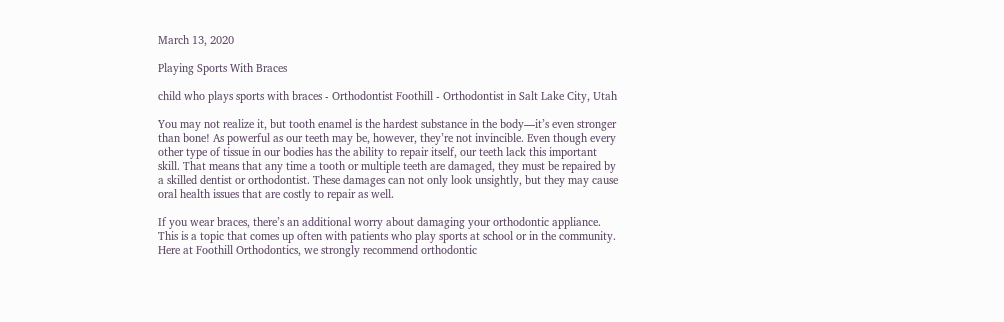March 13, 2020

Playing Sports With Braces

child who plays sports with braces - Orthodontist Foothill - Orthodontist in Salt Lake City, Utah

You may not realize it, but tooth enamel is the hardest substance in the body—it’s even stronger than bone! As powerful as our teeth may be, however, they’re not invincible. Even though every other type of tissue in our bodies has the ability to repair itself, our teeth lack this important skill. That means that any time a tooth or multiple teeth are damaged, they must be repaired by a skilled dentist or orthodontist. These damages can not only look unsightly, but they may cause oral health issues that are costly to repair as well.

If you wear braces, there’s an additional worry about damaging your orthodontic appliance. This is a topic that comes up often with patients who play sports at school or in the community. Here at Foothill Orthodontics, we strongly recommend orthodontic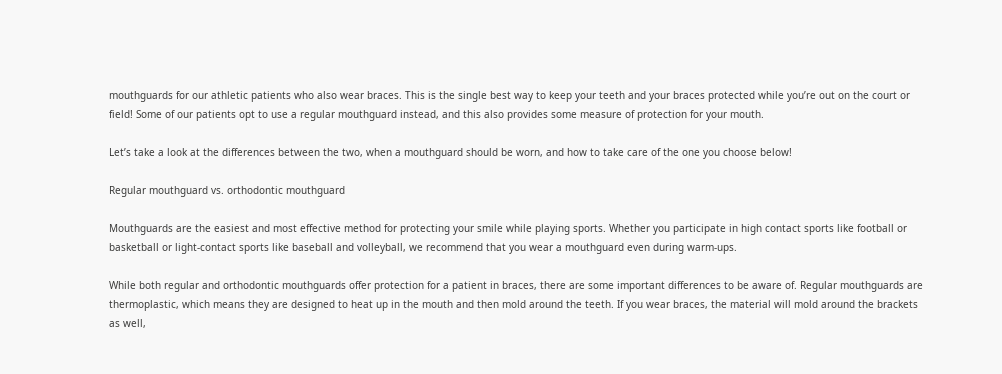mouthguards for our athletic patients who also wear braces. This is the single best way to keep your teeth and your braces protected while you’re out on the court or field! Some of our patients opt to use a regular mouthguard instead, and this also provides some measure of protection for your mouth.

Let’s take a look at the differences between the two, when a mouthguard should be worn, and how to take care of the one you choose below!

Regular mouthguard vs. orthodontic mouthguard

Mouthguards are the easiest and most effective method for protecting your smile while playing sports. Whether you participate in high contact sports like football or basketball or light-contact sports like baseball and volleyball, we recommend that you wear a mouthguard even during warm-ups.

While both regular and orthodontic mouthguards offer protection for a patient in braces, there are some important differences to be aware of. Regular mouthguards are thermoplastic, which means they are designed to heat up in the mouth and then mold around the teeth. If you wear braces, the material will mold around the brackets as well,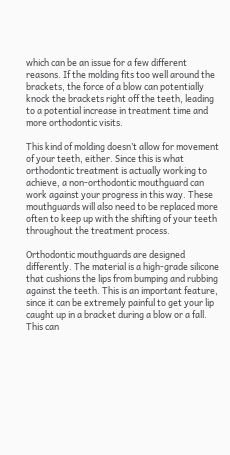which can be an issue for a few different reasons. If the molding fits too well around the brackets, the force of a blow can potentially knock the brackets right off the teeth, leading to a potential increase in treatment time and more orthodontic visits.

This kind of molding doesn’t allow for movement of your teeth, either. Since this is what orthodontic treatment is actually working to achieve, a non-orthodontic mouthguard can work against your progress in this way. These mouthguards will also need to be replaced more often to keep up with the shifting of your teeth throughout the treatment process.

Orthodontic mouthguards are designed differently. The material is a high-grade silicone that cushions the lips from bumping and rubbing against the teeth. This is an important feature, since it can be extremely painful to get your lip caught up in a bracket during a blow or a fall. This can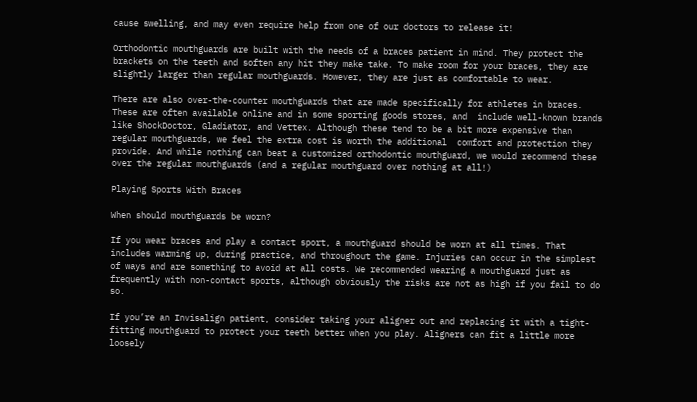cause swelling, and may even require help from one of our doctors to release it!

Orthodontic mouthguards are built with the needs of a braces patient in mind. They protect the brackets on the teeth and soften any hit they make take. To make room for your braces, they are slightly larger than regular mouthguards. However, they are just as comfortable to wear.

There are also over-the-counter mouthguards that are made specifically for athletes in braces. These are often available online and in some sporting goods stores, and  include well-known brands like ShockDoctor, Gladiator, and Vettex. Although these tend to be a bit more expensive than regular mouthguards, we feel the extra cost is worth the additional  comfort and protection they provide. And while nothing can beat a customized orthodontic mouthguard, we would recommend these over the regular mouthguards (and a regular mouthguard over nothing at all!)

Playing Sports With Braces

When should mouthguards be worn?

If you wear braces and play a contact sport, a mouthguard should be worn at all times. That includes warming up, during practice, and throughout the game. Injuries can occur in the simplest of ways and are something to avoid at all costs. We recommended wearing a mouthguard just as frequently with non-contact sports, although obviously the risks are not as high if you fail to do so.

If you’re an Invisalign patient, consider taking your aligner out and replacing it with a tight-fitting mouthguard to protect your teeth better when you play. Aligners can fit a little more loosely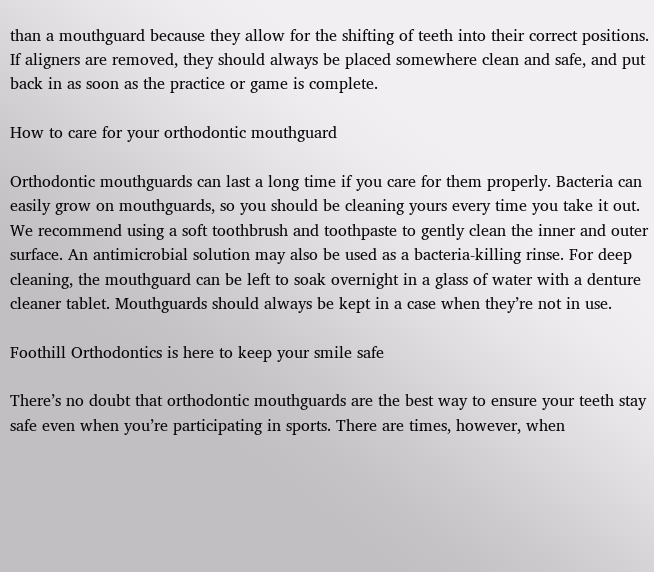than a mouthguard because they allow for the shifting of teeth into their correct positions. If aligners are removed, they should always be placed somewhere clean and safe, and put back in as soon as the practice or game is complete.

How to care for your orthodontic mouthguard

Orthodontic mouthguards can last a long time if you care for them properly. Bacteria can easily grow on mouthguards, so you should be cleaning yours every time you take it out. We recommend using a soft toothbrush and toothpaste to gently clean the inner and outer surface. An antimicrobial solution may also be used as a bacteria-killing rinse. For deep cleaning, the mouthguard can be left to soak overnight in a glass of water with a denture cleaner tablet. Mouthguards should always be kept in a case when they’re not in use.

Foothill Orthodontics is here to keep your smile safe

There’s no doubt that orthodontic mouthguards are the best way to ensure your teeth stay safe even when you’re participating in sports. There are times, however, when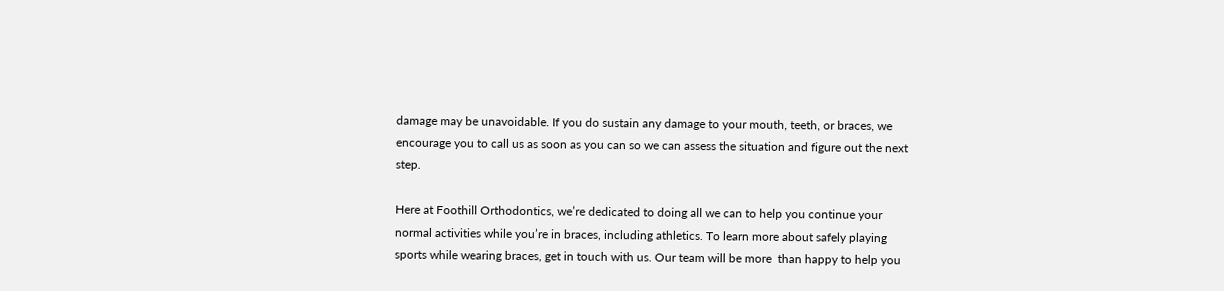damage may be unavoidable. If you do sustain any damage to your mouth, teeth, or braces, we encourage you to call us as soon as you can so we can assess the situation and figure out the next step.

Here at Foothill Orthodontics, we’re dedicated to doing all we can to help you continue your normal activities while you’re in braces, including athletics. To learn more about safely playing sports while wearing braces, get in touch with us. Our team will be more  than happy to help you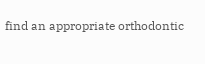find an appropriate orthodontic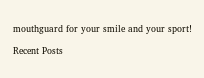mouthguard for your smile and your sport!

Recent Posts